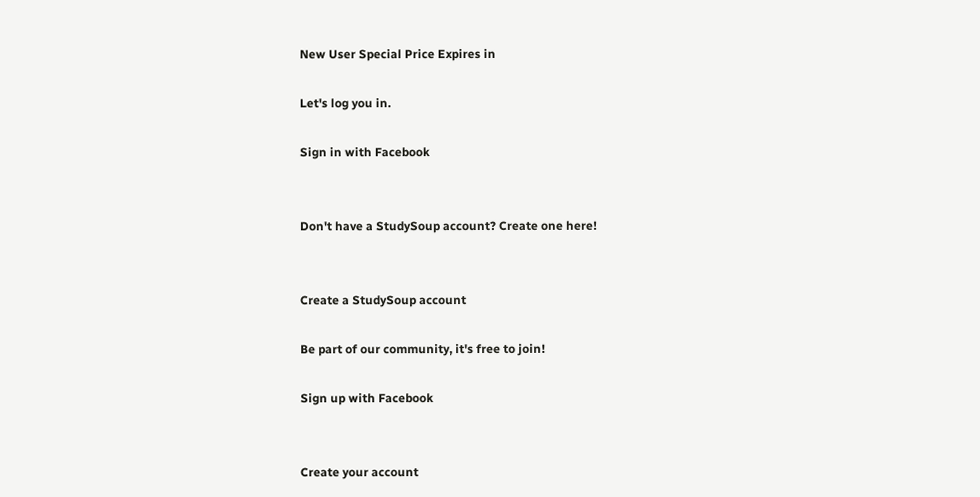New User Special Price Expires in

Let's log you in.

Sign in with Facebook


Don't have a StudySoup account? Create one here!


Create a StudySoup account

Be part of our community, it's free to join!

Sign up with Facebook


Create your account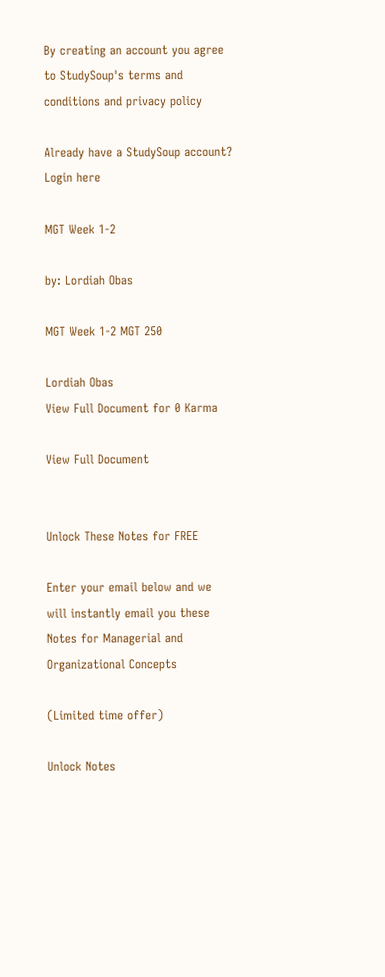By creating an account you agree to StudySoup's terms and conditions and privacy policy

Already have a StudySoup account? Login here

MGT Week 1-2

by: Lordiah Obas

MGT Week 1-2 MGT 250

Lordiah Obas
View Full Document for 0 Karma

View Full Document


Unlock These Notes for FREE

Enter your email below and we will instantly email you these Notes for Managerial and Organizational Concepts

(Limited time offer)

Unlock Notes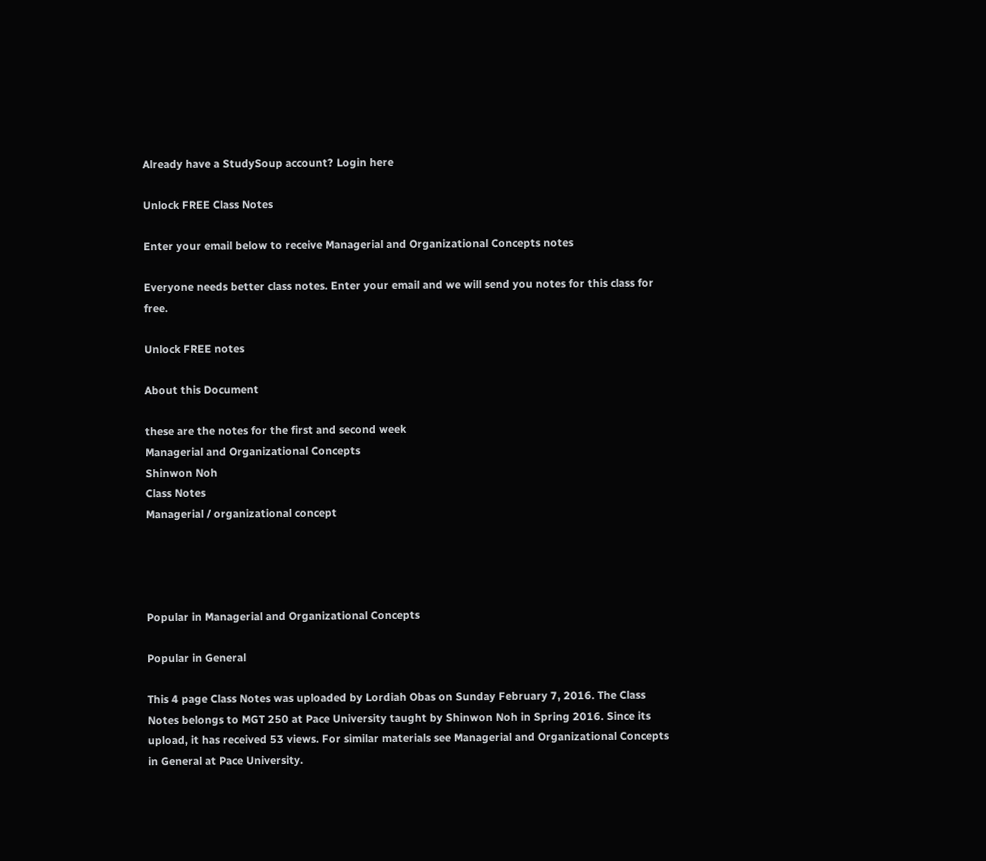Already have a StudySoup account? Login here

Unlock FREE Class Notes

Enter your email below to receive Managerial and Organizational Concepts notes

Everyone needs better class notes. Enter your email and we will send you notes for this class for free.

Unlock FREE notes

About this Document

these are the notes for the first and second week
Managerial and Organizational Concepts
Shinwon Noh
Class Notes
Managerial / organizational concept




Popular in Managerial and Organizational Concepts

Popular in General

This 4 page Class Notes was uploaded by Lordiah Obas on Sunday February 7, 2016. The Class Notes belongs to MGT 250 at Pace University taught by Shinwon Noh in Spring 2016. Since its upload, it has received 53 views. For similar materials see Managerial and Organizational Concepts in General at Pace University.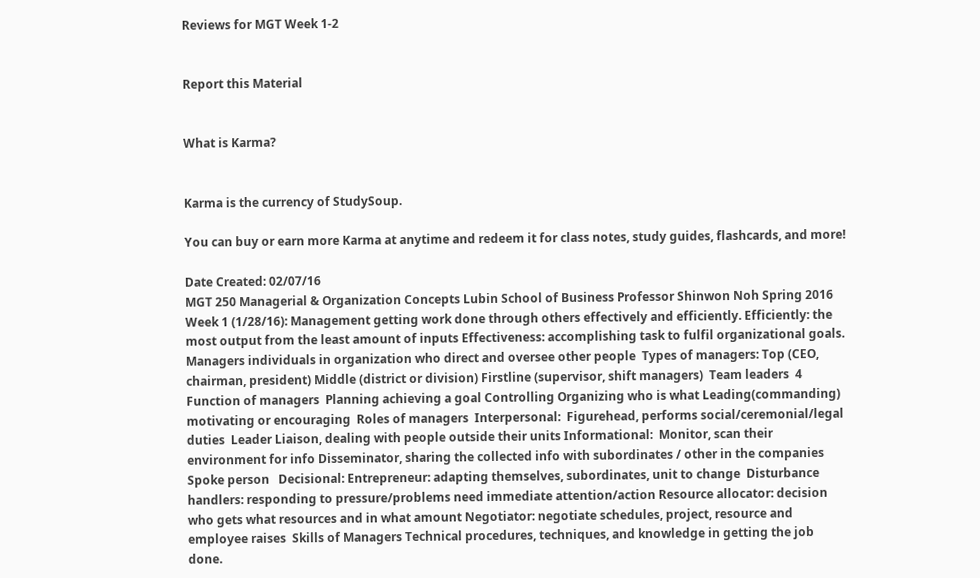Reviews for MGT Week 1-2


Report this Material


What is Karma?


Karma is the currency of StudySoup.

You can buy or earn more Karma at anytime and redeem it for class notes, study guides, flashcards, and more!

Date Created: 02/07/16
MGT 250 Managerial & Organization Concepts Lubin School of Business Professor Shinwon Noh Spring 2016  Week 1 (1/28/16): Management getting work done through others effectively and efficiently. Efficiently: the most output from the least amount of inputs Effectiveness: accomplishing task to fulfil organizational goals. Managers individuals in organization who direct and oversee other people  Types of managers: Top (CEO, chairman, president) Middle (district or division) Firstline (supervisor, shift managers)  Team leaders  4 Function of managers  Planning achieving a goal Controlling Organizing who is what Leading(commanding) motivating or encouraging  Roles of managers  Interpersonal:  Figurehead, performs social/ceremonial/legal duties  Leader Liaison, dealing with people outside their units Informational:  Monitor, scan their environment for info Disseminator, sharing the collected info with subordinates / other in the companies Spoke person   Decisional: Entrepreneur: adapting themselves, subordinates, unit to change  Disturbance handlers: responding to pressure/problems need immediate attention/action Resource allocator: decision who gets what resources and in what amount Negotiator: negotiate schedules, project, resource and employee raises  Skills of Managers Technical procedures, techniques, and knowledge in getting the job done.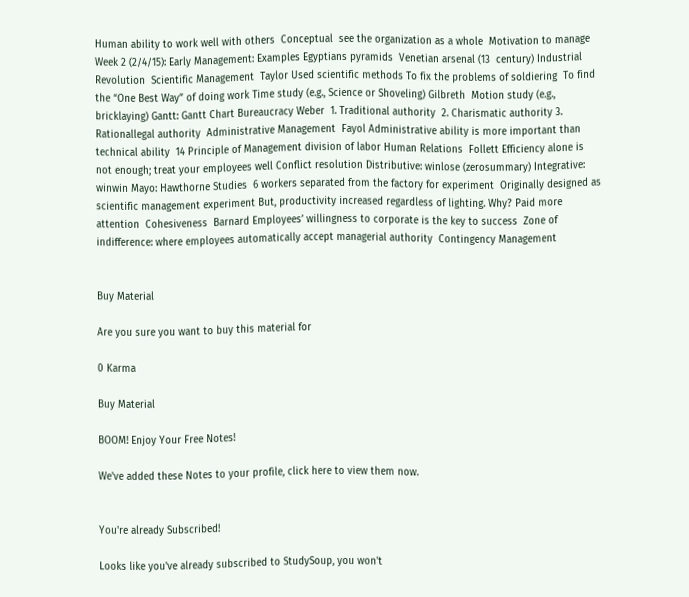Human ability to work well with others  Conceptual  see the organization as a whole  Motivation to manage  Week 2 (2/4/15): Early Management: Examples Egyptians pyramids  Venetian arsenal (13  century) Industrial Revolution  Scientific Management  Taylor Used scientific methods To fix the problems of soldiering  To find the “One Best Way” of doing work Time study (e.g., Science or Shoveling) Gilbreth  Motion study (e.g., bricklaying) Gantt: Gantt Chart Bureaucracy Weber  1. Traditional authority  2. Charismatic authority 3. Rationallegal authority  Administrative Management  Fayol Administrative ability is more important than technical ability  14 Principle of Management division of labor Human Relations  Follett Efficiency alone is not enough; treat your employees well Conflict resolution Distributive: winlose (zerosummary) Integrative: winwin Mayo: Hawthorne Studies  6 workers separated from the factory for experiment  Originally designed as scientific management experiment But, productivity increased regardless of lighting. Why? Paid more attention  Cohesiveness  Barnard Employees’ willingness to corporate is the key to success  Zone of indifference: where employees automatically accept managerial authority  Contingency Management


Buy Material

Are you sure you want to buy this material for

0 Karma

Buy Material

BOOM! Enjoy Your Free Notes!

We've added these Notes to your profile, click here to view them now.


You're already Subscribed!

Looks like you've already subscribed to StudySoup, you won't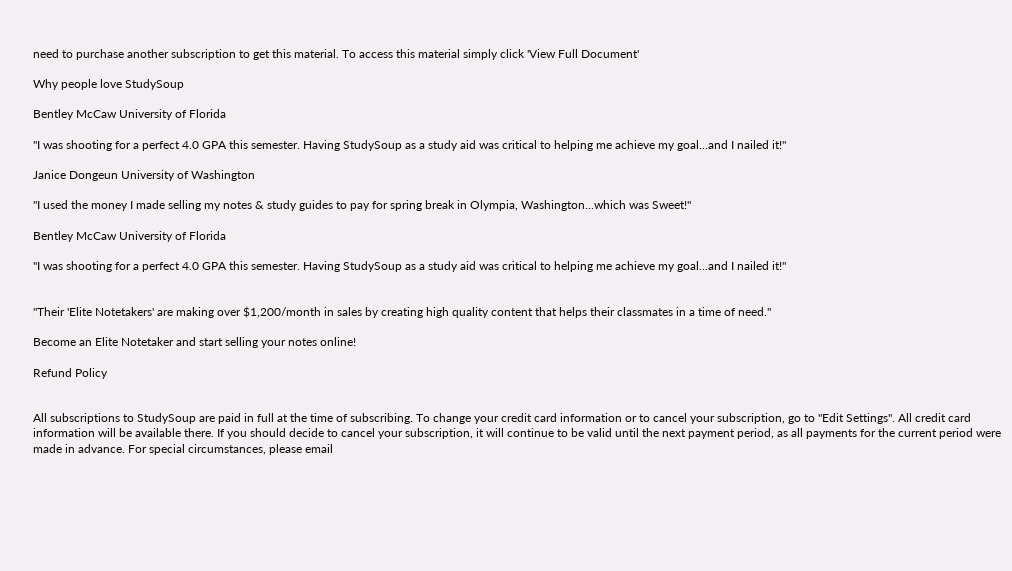need to purchase another subscription to get this material. To access this material simply click 'View Full Document'

Why people love StudySoup

Bentley McCaw University of Florida

"I was shooting for a perfect 4.0 GPA this semester. Having StudySoup as a study aid was critical to helping me achieve my goal...and I nailed it!"

Janice Dongeun University of Washington

"I used the money I made selling my notes & study guides to pay for spring break in Olympia, Washington...which was Sweet!"

Bentley McCaw University of Florida

"I was shooting for a perfect 4.0 GPA this semester. Having StudySoup as a study aid was critical to helping me achieve my goal...and I nailed it!"


"Their 'Elite Notetakers' are making over $1,200/month in sales by creating high quality content that helps their classmates in a time of need."

Become an Elite Notetaker and start selling your notes online!

Refund Policy


All subscriptions to StudySoup are paid in full at the time of subscribing. To change your credit card information or to cancel your subscription, go to "Edit Settings". All credit card information will be available there. If you should decide to cancel your subscription, it will continue to be valid until the next payment period, as all payments for the current period were made in advance. For special circumstances, please email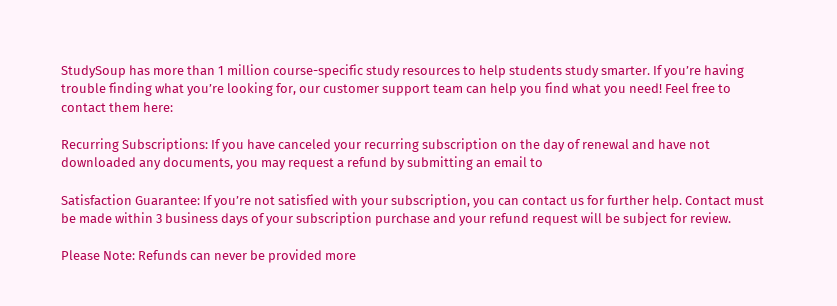StudySoup has more than 1 million course-specific study resources to help students study smarter. If you’re having trouble finding what you’re looking for, our customer support team can help you find what you need! Feel free to contact them here:

Recurring Subscriptions: If you have canceled your recurring subscription on the day of renewal and have not downloaded any documents, you may request a refund by submitting an email to

Satisfaction Guarantee: If you’re not satisfied with your subscription, you can contact us for further help. Contact must be made within 3 business days of your subscription purchase and your refund request will be subject for review.

Please Note: Refunds can never be provided more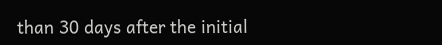than 30 days after the initial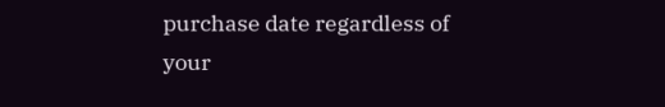purchase date regardless of your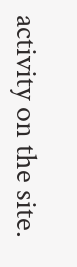activity on the site.